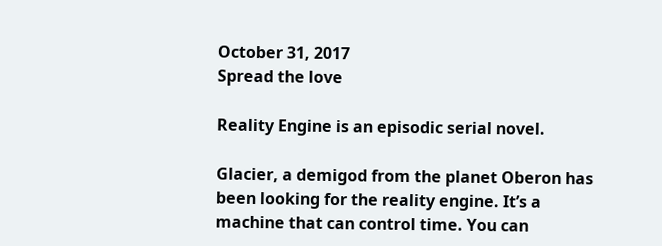October 31, 2017
Spread the love

Reality Engine is an episodic serial novel.

Glacier, a demigod from the planet Oberon has been looking for the reality engine. It’s a machine that can control time. You can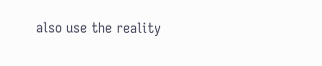also use the reality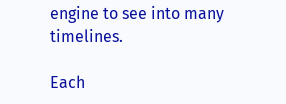engine to see into many timelines.

Each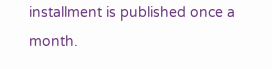installment is published once a month.